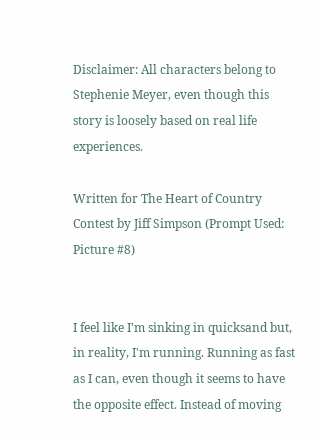Disclaimer: All characters belong to Stephenie Meyer, even though this story is loosely based on real life experiences.

Written for The Heart of Country Contest by Jiff Simpson (Prompt Used: Picture #8)


I feel like I'm sinking in quicksand but, in reality, I'm running. Running as fast as I can, even though it seems to have the opposite effect. Instead of moving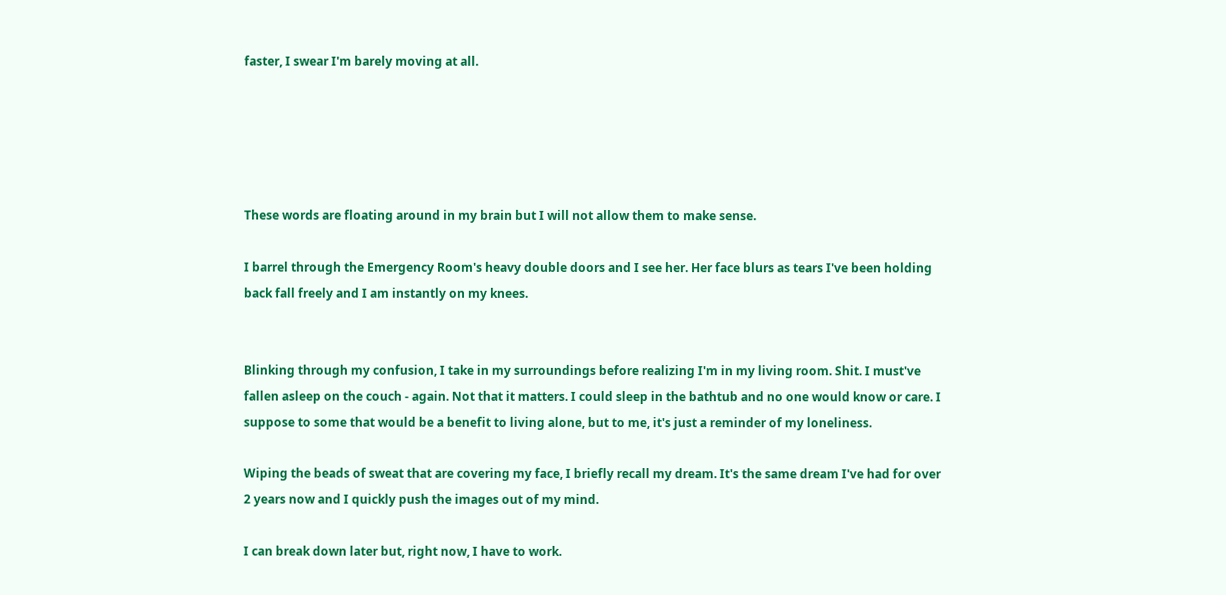faster, I swear I'm barely moving at all.





These words are floating around in my brain but I will not allow them to make sense.

I barrel through the Emergency Room's heavy double doors and I see her. Her face blurs as tears I've been holding back fall freely and I am instantly on my knees.


Blinking through my confusion, I take in my surroundings before realizing I'm in my living room. Shit. I must've fallen asleep on the couch - again. Not that it matters. I could sleep in the bathtub and no one would know or care. I suppose to some that would be a benefit to living alone, but to me, it's just a reminder of my loneliness.

Wiping the beads of sweat that are covering my face, I briefly recall my dream. It's the same dream I've had for over 2 years now and I quickly push the images out of my mind.

I can break down later but, right now, I have to work.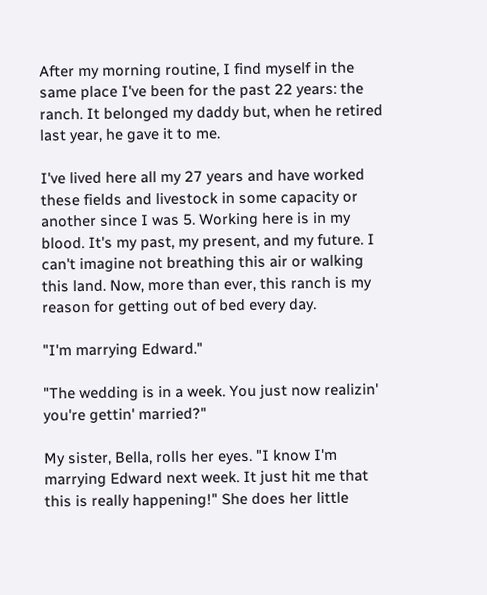After my morning routine, I find myself in the same place I've been for the past 22 years: the ranch. It belonged my daddy but, when he retired last year, he gave it to me.

I've lived here all my 27 years and have worked these fields and livestock in some capacity or another since I was 5. Working here is in my blood. It's my past, my present, and my future. I can't imagine not breathing this air or walking this land. Now, more than ever, this ranch is my reason for getting out of bed every day.

"I'm marrying Edward."

"The wedding is in a week. You just now realizin' you're gettin' married?"

My sister, Bella, rolls her eyes. "I know I'm marrying Edward next week. It just hit me that this is really happening!" She does her little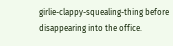girlie-clappy-squealing-thing before disappearing into the office.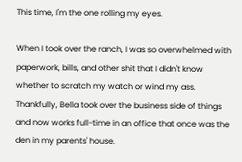This time, I'm the one rolling my eyes.

When I took over the ranch, I was so overwhelmed with paperwork, bills, and other shit that I didn't know whether to scratch my watch or wind my ass. Thankfully, Bella took over the business side of things and now works full-time in an office that once was the den in my parents' house.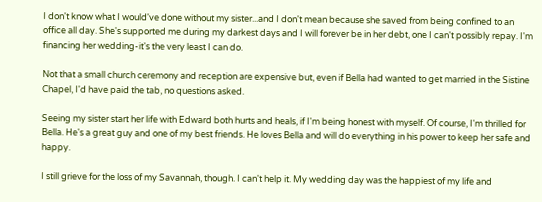I don't know what I would've done without my sister...and I don't mean because she saved from being confined to an office all day. She's supported me during my darkest days and I will forever be in her debt, one I can't possibly repay. I'm financing her wedding-it's the very least I can do.

Not that a small church ceremony and reception are expensive but, even if Bella had wanted to get married in the Sistine Chapel, I'd have paid the tab, no questions asked.

Seeing my sister start her life with Edward both hurts and heals, if I'm being honest with myself. Of course, I'm thrilled for Bella. He's a great guy and one of my best friends. He loves Bella and will do everything in his power to keep her safe and happy.

I still grieve for the loss of my Savannah, though. I can't help it. My wedding day was the happiest of my life and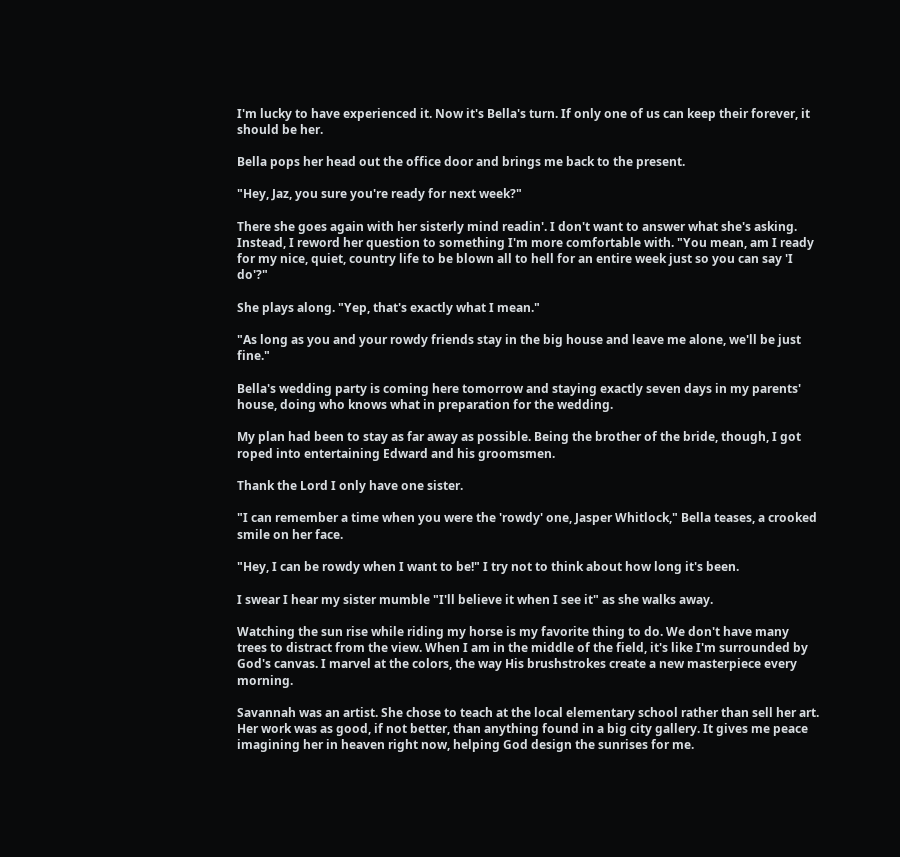I'm lucky to have experienced it. Now it's Bella's turn. If only one of us can keep their forever, it should be her.

Bella pops her head out the office door and brings me back to the present.

"Hey, Jaz, you sure you're ready for next week?"

There she goes again with her sisterly mind readin'. I don't want to answer what she's asking. Instead, I reword her question to something I'm more comfortable with. "You mean, am I ready for my nice, quiet, country life to be blown all to hell for an entire week just so you can say 'I do'?"

She plays along. "Yep, that's exactly what I mean."

"As long as you and your rowdy friends stay in the big house and leave me alone, we'll be just fine."

Bella's wedding party is coming here tomorrow and staying exactly seven days in my parents' house, doing who knows what in preparation for the wedding.

My plan had been to stay as far away as possible. Being the brother of the bride, though, I got roped into entertaining Edward and his groomsmen.

Thank the Lord I only have one sister.

"I can remember a time when you were the 'rowdy' one, Jasper Whitlock," Bella teases, a crooked smile on her face.

"Hey, I can be rowdy when I want to be!" I try not to think about how long it's been.

I swear I hear my sister mumble "I'll believe it when I see it" as she walks away.

Watching the sun rise while riding my horse is my favorite thing to do. We don't have many trees to distract from the view. When I am in the middle of the field, it's like I'm surrounded by God's canvas. I marvel at the colors, the way His brushstrokes create a new masterpiece every morning.

Savannah was an artist. She chose to teach at the local elementary school rather than sell her art. Her work was as good, if not better, than anything found in a big city gallery. It gives me peace imagining her in heaven right now, helping God design the sunrises for me.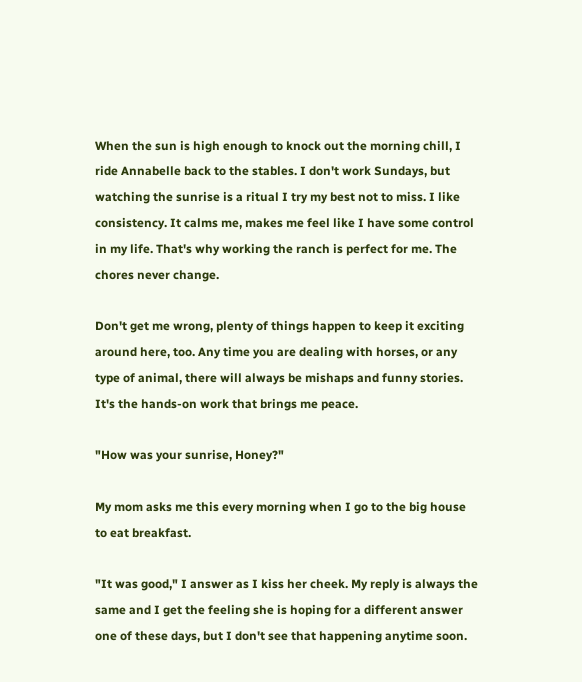When the sun is high enough to knock out the morning chill, I ride Annabelle back to the stables. I don't work Sundays, but watching the sunrise is a ritual I try my best not to miss. I like consistency. It calms me, makes me feel like I have some control in my life. That's why working the ranch is perfect for me. The chores never change.

Don't get me wrong, plenty of things happen to keep it exciting around here, too. Any time you are dealing with horses, or any type of animal, there will always be mishaps and funny stories. It's the hands-on work that brings me peace.

"How was your sunrise, Honey?"

My mom asks me this every morning when I go to the big house to eat breakfast.

"It was good," I answer as I kiss her cheek. My reply is always the same and I get the feeling she is hoping for a different answer one of these days, but I don't see that happening anytime soon.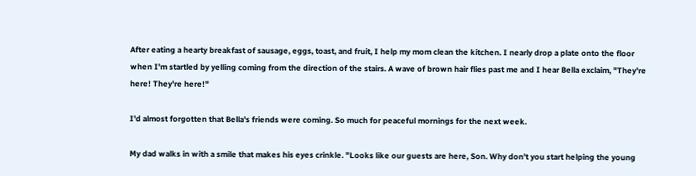After eating a hearty breakfast of sausage, eggs, toast, and fruit, I help my mom clean the kitchen. I nearly drop a plate onto the floor when I'm startled by yelling coming from the direction of the stairs. A wave of brown hair flies past me and I hear Bella exclaim, "They're here! They're here!"

I'd almost forgotten that Bella's friends were coming. So much for peaceful mornings for the next week.

My dad walks in with a smile that makes his eyes crinkle. "Looks like our guests are here, Son. Why don't you start helping the young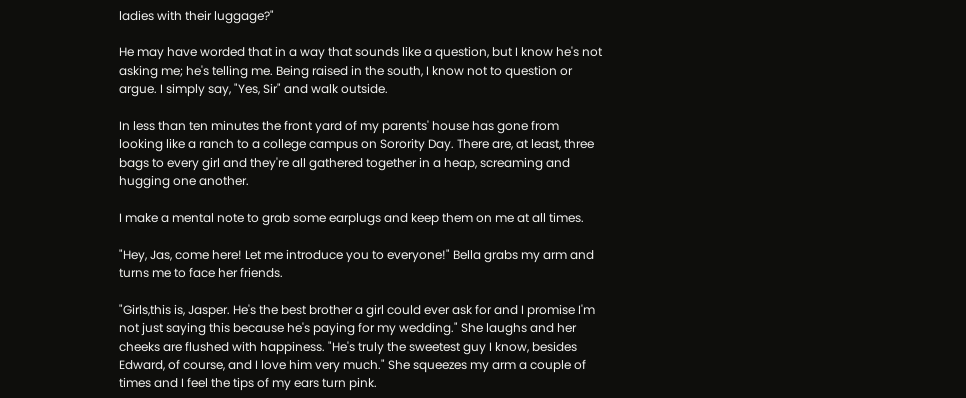ladies with their luggage?"

He may have worded that in a way that sounds like a question, but I know he's not asking me; he's telling me. Being raised in the south, I know not to question or argue. I simply say, "Yes, Sir" and walk outside.

In less than ten minutes the front yard of my parents' house has gone from looking like a ranch to a college campus on Sorority Day. There are, at least, three bags to every girl and they're all gathered together in a heap, screaming and hugging one another.

I make a mental note to grab some earplugs and keep them on me at all times.

"Hey, Jas, come here! Let me introduce you to everyone!" Bella grabs my arm and turns me to face her friends.

"Girls,this is, Jasper. He's the best brother a girl could ever ask for and I promise I'm not just saying this because he's paying for my wedding." She laughs and her cheeks are flushed with happiness. "He's truly the sweetest guy I know, besides Edward, of course, and I love him very much." She squeezes my arm a couple of times and I feel the tips of my ears turn pink.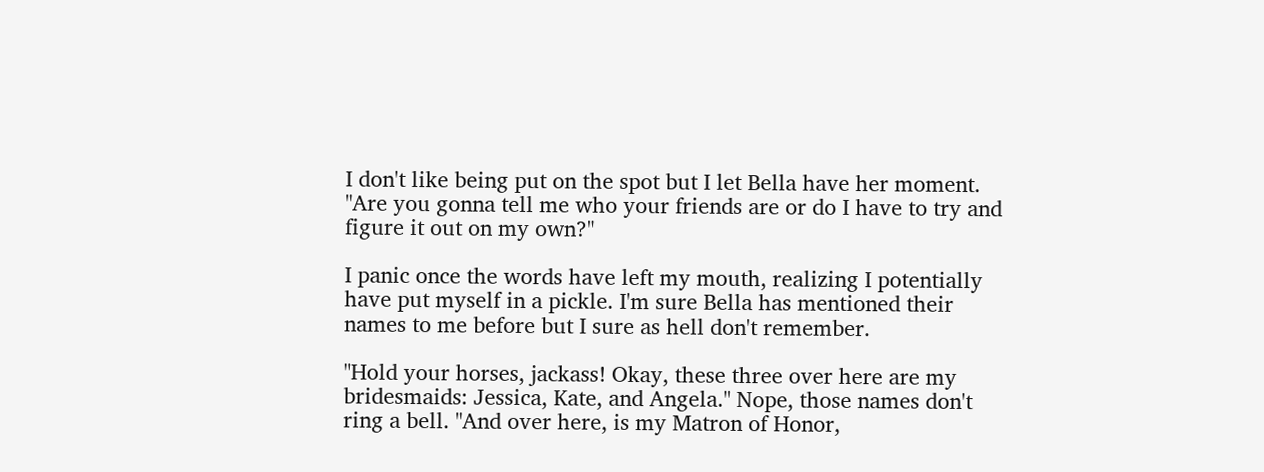I don't like being put on the spot but I let Bella have her moment. "Are you gonna tell me who your friends are or do I have to try and figure it out on my own?"

I panic once the words have left my mouth, realizing I potentially have put myself in a pickle. I'm sure Bella has mentioned their names to me before but I sure as hell don't remember.

"Hold your horses, jackass! Okay, these three over here are my bridesmaids: Jessica, Kate, and Angela." Nope, those names don't ring a bell. "And over here, is my Matron of Honor,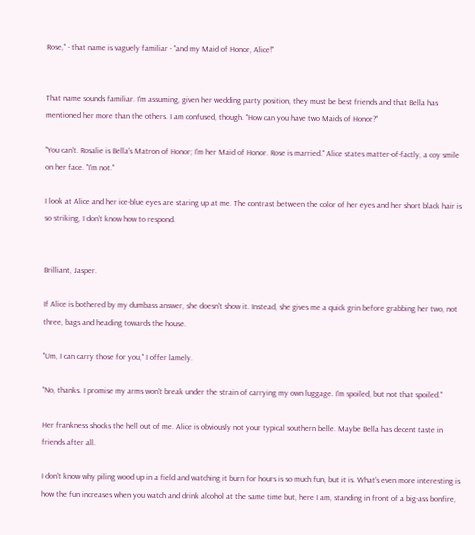Rose," - that name is vaguely familiar - "and my Maid of Honor, Alice!"


That name sounds familiar. I'm assuming, given her wedding party position, they must be best friends and that Bella has mentioned her more than the others. I am confused, though. "How can you have two Maids of Honor?"

"You can't. Rosalie is Bella's Matron of Honor; I'm her Maid of Honor. Rose is married." Alice states matter-of-factly, a coy smile on her face. "I'm not."

I look at Alice and her ice-blue eyes are staring up at me. The contrast between the color of her eyes and her short black hair is so striking, I don't know how to respond.


Brilliant, Jasper.

If Alice is bothered by my dumbass answer, she doesn't show it. Instead, she gives me a quick grin before grabbing her two, not three, bags and heading towards the house.

"Um, I can carry those for you," I offer lamely.

"No, thanks. I promise my arms won't break under the strain of carrying my own luggage. I'm spoiled, but not that spoiled."

Her frankness shocks the hell out of me. Alice is obviously not your typical southern belle. Maybe Bella has decent taste in friends after all.

I don't know why piling wood up in a field and watching it burn for hours is so much fun, but it is. What's even more interesting is how the fun increases when you watch and drink alcohol at the same time but, here I am, standing in front of a big-ass bonfire,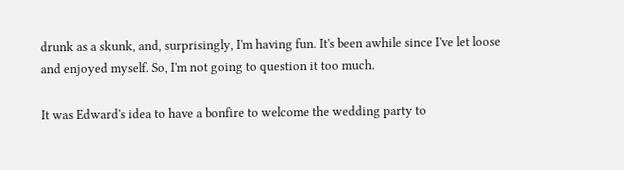drunk as a skunk, and, surprisingly, I'm having fun. It's been awhile since I've let loose and enjoyed myself. So, I'm not going to question it too much.

It was Edward's idea to have a bonfire to welcome the wedding party to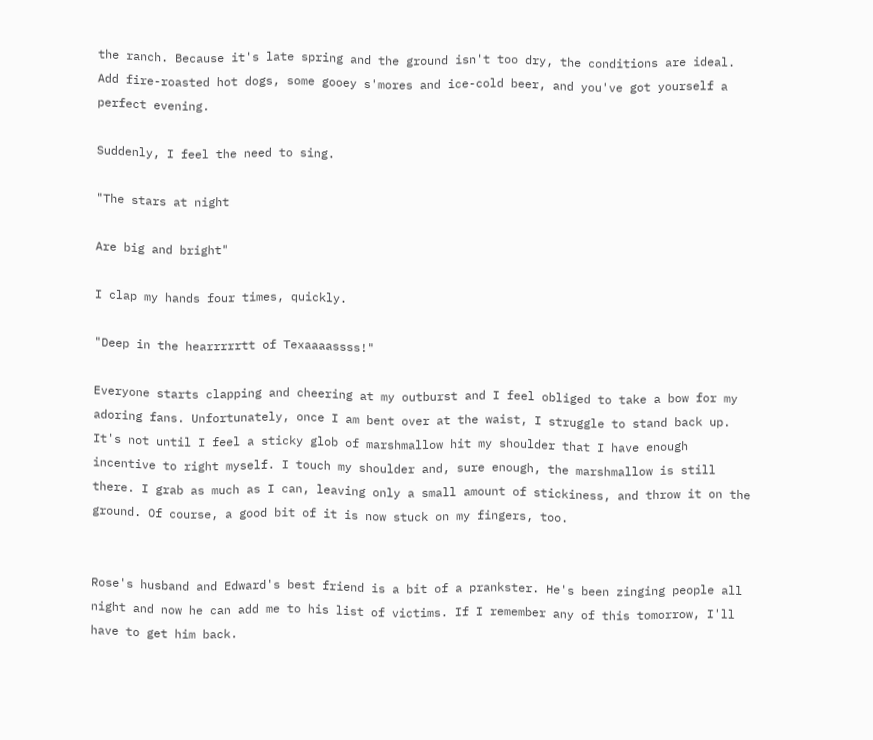the ranch. Because it's late spring and the ground isn't too dry, the conditions are ideal. Add fire-roasted hot dogs, some gooey s'mores and ice-cold beer, and you've got yourself a perfect evening.

Suddenly, I feel the need to sing.

"The stars at night

Are big and bright"

I clap my hands four times, quickly.

"Deep in the hearrrrrtt of Texaaaassss!"

Everyone starts clapping and cheering at my outburst and I feel obliged to take a bow for my adoring fans. Unfortunately, once I am bent over at the waist, I struggle to stand back up. It's not until I feel a sticky glob of marshmallow hit my shoulder that I have enough incentive to right myself. I touch my shoulder and, sure enough, the marshmallow is still there. I grab as much as I can, leaving only a small amount of stickiness, and throw it on the ground. Of course, a good bit of it is now stuck on my fingers, too.


Rose's husband and Edward's best friend is a bit of a prankster. He's been zinging people all night and now he can add me to his list of victims. If I remember any of this tomorrow, I'll have to get him back.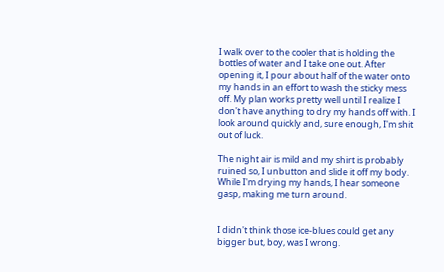I walk over to the cooler that is holding the bottles of water and I take one out. After opening it, I pour about half of the water onto my hands in an effort to wash the sticky mess off. My plan works pretty well until I realize I don't have anything to dry my hands off with. I look around quickly and, sure enough, I'm shit out of luck.

The night air is mild and my shirt is probably ruined so, I unbutton and slide it off my body. While I'm drying my hands, I hear someone gasp, making me turn around.


I didn't think those ice-blues could get any bigger but, boy, was I wrong.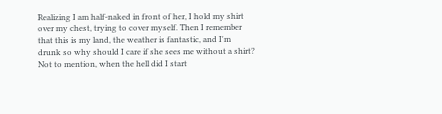Realizing I am half-naked in front of her, I hold my shirt over my chest, trying to cover myself. Then I remember that this is my land, the weather is fantastic, and I'm drunk so why should I care if she sees me without a shirt? Not to mention, when the hell did I start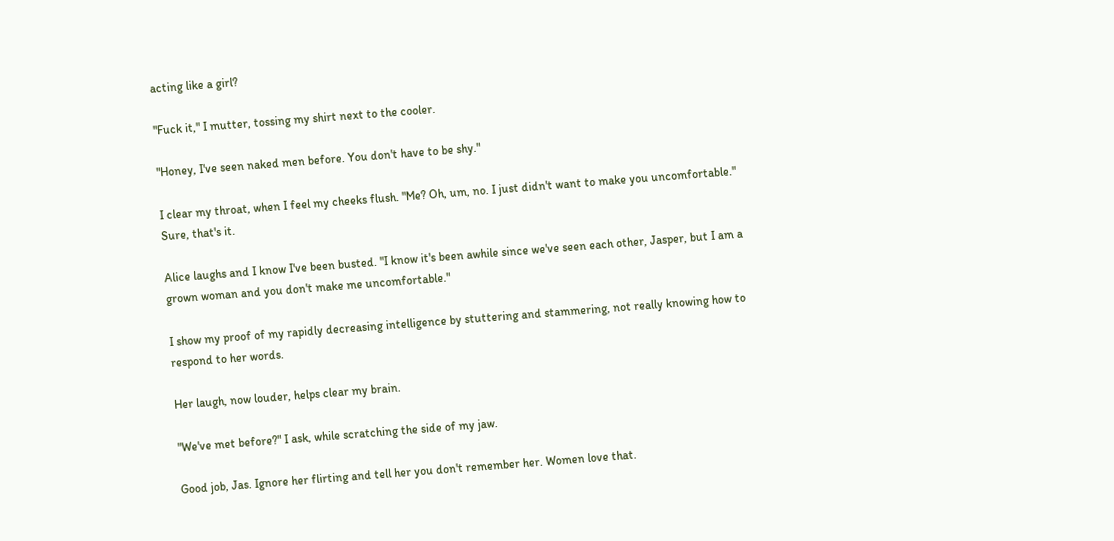acting like a girl?

"Fuck it," I mutter, tossing my shirt next to the cooler.

"Honey, I've seen naked men before. You don't have to be shy."

I clear my throat, when I feel my cheeks flush. "Me? Oh, um, no. I just didn't want to make you uncomfortable." Sure, that's it.

Alice laughs and I know I've been busted. "I know it's been awhile since we've seen each other, Jasper, but I am a grown woman and you don't make me uncomfortable."

I show my proof of my rapidly decreasing intelligence by stuttering and stammering, not really knowing how to respond to her words.

Her laugh, now louder, helps clear my brain.

"We've met before?" I ask, while scratching the side of my jaw.

Good job, Jas. Ignore her flirting and tell her you don't remember her. Women love that.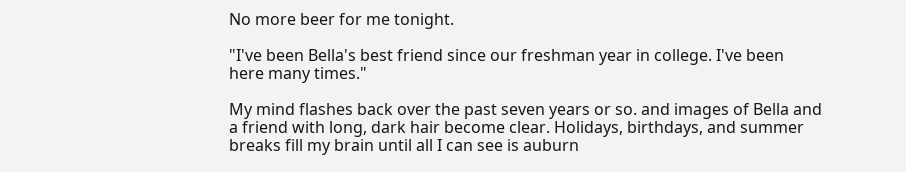No more beer for me tonight.

"I've been Bella's best friend since our freshman year in college. I've been here many times."

My mind flashes back over the past seven years or so. and images of Bella and a friend with long, dark hair become clear. Holidays, birthdays, and summer breaks fill my brain until all I can see is auburn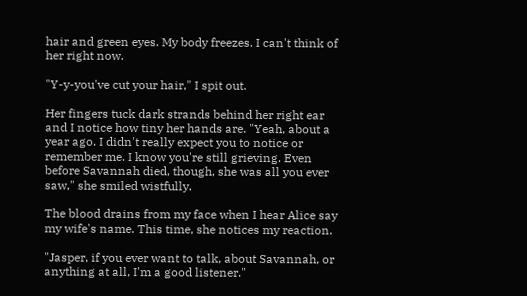hair and green eyes. My body freezes. I can't think of her right now.

"Y-y-you've cut your hair," I spit out.

Her fingers tuck dark strands behind her right ear and I notice how tiny her hands are. "Yeah, about a year ago. I didn't really expect you to notice or remember me. I know you're still grieving. Even before Savannah died, though, she was all you ever saw," she smiled wistfully.

The blood drains from my face when I hear Alice say my wife's name. This time, she notices my reaction.

"Jasper, if you ever want to talk, about Savannah, or anything at all, I'm a good listener."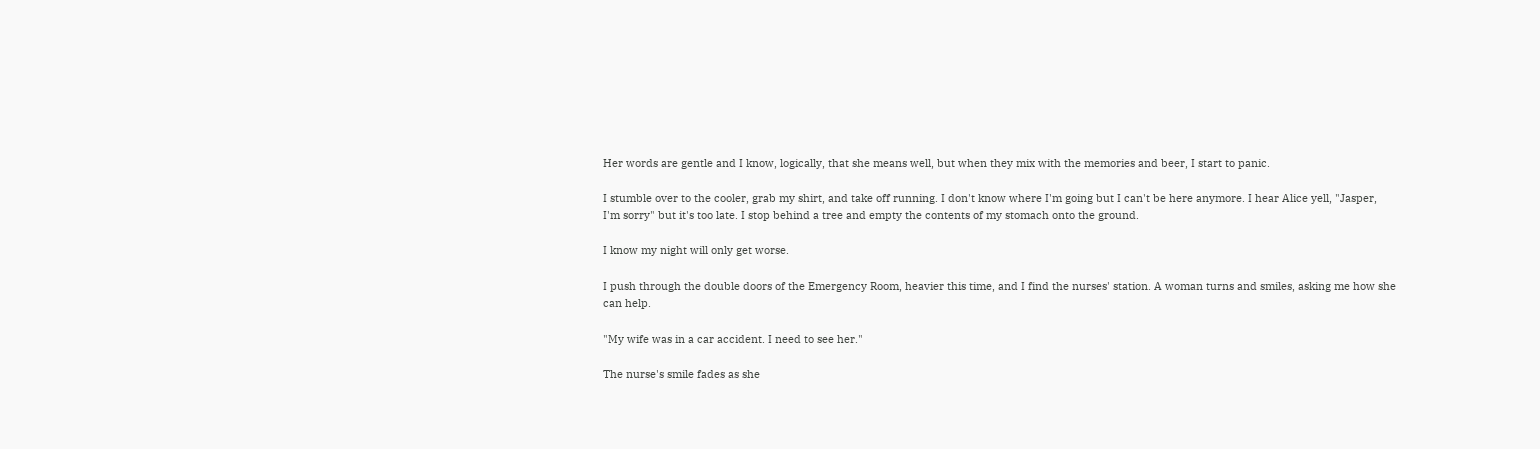Her words are gentle and I know, logically, that she means well, but when they mix with the memories and beer, I start to panic.

I stumble over to the cooler, grab my shirt, and take off running. I don't know where I'm going but I can't be here anymore. I hear Alice yell, "Jasper, I'm sorry" but it's too late. I stop behind a tree and empty the contents of my stomach onto the ground.

I know my night will only get worse.

I push through the double doors of the Emergency Room, heavier this time, and I find the nurses' station. A woman turns and smiles, asking me how she can help.

"My wife was in a car accident. I need to see her."

The nurse's smile fades as she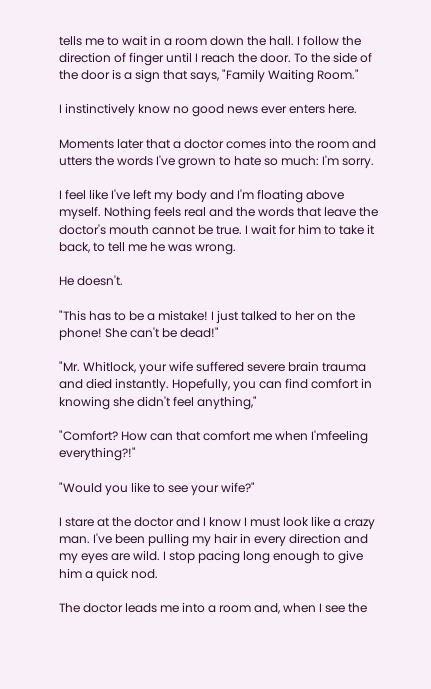tells me to wait in a room down the hall. I follow the direction of finger until I reach the door. To the side of the door is a sign that says, "Family Waiting Room."

I instinctively know no good news ever enters here.

Moments later that a doctor comes into the room and utters the words I've grown to hate so much: I'm sorry.

I feel like I've left my body and I'm floating above myself. Nothing feels real and the words that leave the doctor's mouth cannot be true. I wait for him to take it back, to tell me he was wrong.

He doesn't.

"This has to be a mistake! I just talked to her on the phone! She can't be dead!"

"Mr. Whitlock, your wife suffered severe brain trauma and died instantly. Hopefully, you can find comfort in knowing she didn't feel anything,"

"Comfort? How can that comfort me when I'mfeeling everything?!"

"Would you like to see your wife?"

I stare at the doctor and I know I must look like a crazy man. I've been pulling my hair in every direction and my eyes are wild. I stop pacing long enough to give him a quick nod.

The doctor leads me into a room and, when I see the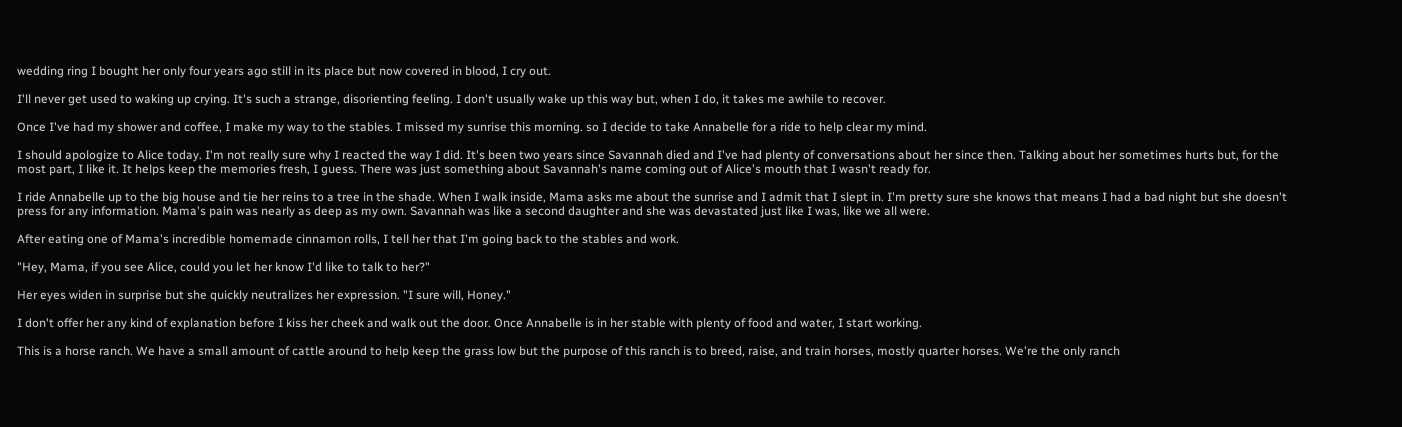wedding ring I bought her only four years ago still in its place but now covered in blood, I cry out.

I'll never get used to waking up crying. It's such a strange, disorienting feeling. I don't usually wake up this way but, when I do, it takes me awhile to recover.

Once I've had my shower and coffee, I make my way to the stables. I missed my sunrise this morning. so I decide to take Annabelle for a ride to help clear my mind.

I should apologize to Alice today. I'm not really sure why I reacted the way I did. It's been two years since Savannah died and I've had plenty of conversations about her since then. Talking about her sometimes hurts but, for the most part, I like it. It helps keep the memories fresh, I guess. There was just something about Savannah's name coming out of Alice's mouth that I wasn't ready for.

I ride Annabelle up to the big house and tie her reins to a tree in the shade. When I walk inside, Mama asks me about the sunrise and I admit that I slept in. I'm pretty sure she knows that means I had a bad night but she doesn't press for any information. Mama's pain was nearly as deep as my own. Savannah was like a second daughter and she was devastated just like I was, like we all were.

After eating one of Mama's incredible homemade cinnamon rolls, I tell her that I'm going back to the stables and work.

"Hey, Mama, if you see Alice, could you let her know I'd like to talk to her?"

Her eyes widen in surprise but she quickly neutralizes her expression. "I sure will, Honey."

I don't offer her any kind of explanation before I kiss her cheek and walk out the door. Once Annabelle is in her stable with plenty of food and water, I start working.

This is a horse ranch. We have a small amount of cattle around to help keep the grass low but the purpose of this ranch is to breed, raise, and train horses, mostly quarter horses. We're the only ranch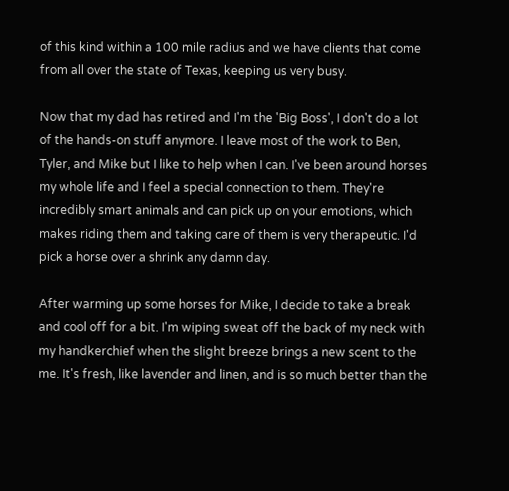of this kind within a 100 mile radius and we have clients that come from all over the state of Texas, keeping us very busy.

Now that my dad has retired and I'm the 'Big Boss', I don't do a lot of the hands-on stuff anymore. I leave most of the work to Ben, Tyler, and Mike but I like to help when I can. I've been around horses my whole life and I feel a special connection to them. They're incredibly smart animals and can pick up on your emotions, which makes riding them and taking care of them is very therapeutic. I'd pick a horse over a shrink any damn day.

After warming up some horses for Mike, I decide to take a break and cool off for a bit. I'm wiping sweat off the back of my neck with my handkerchief when the slight breeze brings a new scent to the me. It's fresh, like lavender and linen, and is so much better than the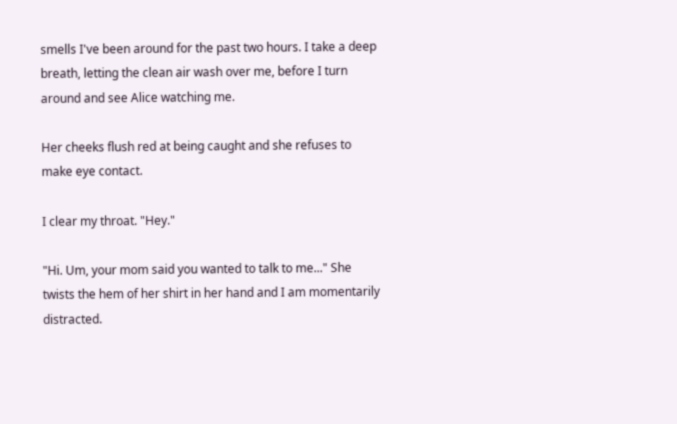smells I've been around for the past two hours. I take a deep breath, letting the clean air wash over me, before I turn around and see Alice watching me.

Her cheeks flush red at being caught and she refuses to make eye contact.

I clear my throat. "Hey."

"Hi. Um, your mom said you wanted to talk to me..." She twists the hem of her shirt in her hand and I am momentarily distracted.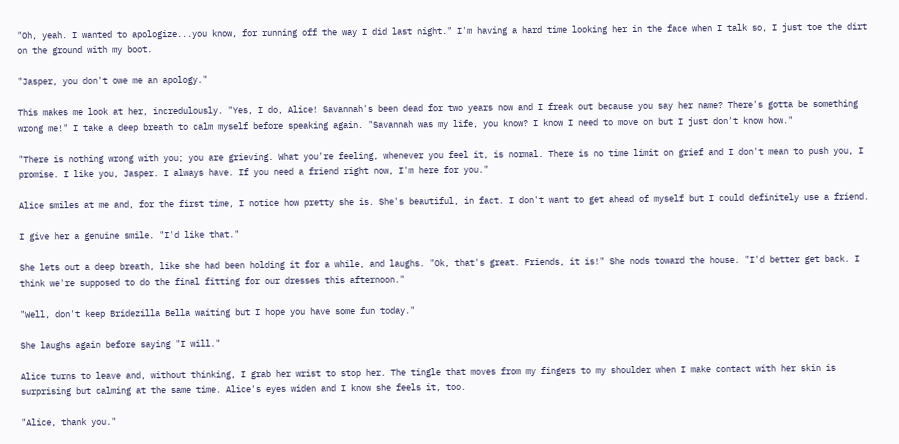"Oh, yeah. I wanted to apologize...you know, for running off the way I did last night." I'm having a hard time looking her in the face when I talk so, I just toe the dirt on the ground with my boot.

"Jasper, you don't owe me an apology."

This makes me look at her, incredulously. "Yes, I do, Alice! Savannah's been dead for two years now and I freak out because you say her name? There's gotta be something wrong me!" I take a deep breath to calm myself before speaking again. "Savannah was my life, you know? I know I need to move on but I just don't know how."

"There is nothing wrong with you; you are grieving. What you're feeling, whenever you feel it, is normal. There is no time limit on grief and I don't mean to push you, I promise. I like you, Jasper. I always have. If you need a friend right now, I'm here for you."

Alice smiles at me and, for the first time, I notice how pretty she is. She's beautiful, in fact. I don't want to get ahead of myself but I could definitely use a friend.

I give her a genuine smile. "I'd like that."

She lets out a deep breath, like she had been holding it for a while, and laughs. "Ok, that's great. Friends, it is!" She nods toward the house. "I'd better get back. I think we're supposed to do the final fitting for our dresses this afternoon."

"Well, don't keep Bridezilla Bella waiting but I hope you have some fun today."

She laughs again before saying "I will."

Alice turns to leave and, without thinking, I grab her wrist to stop her. The tingle that moves from my fingers to my shoulder when I make contact with her skin is surprising but calming at the same time. Alice's eyes widen and I know she feels it, too.

"Alice, thank you."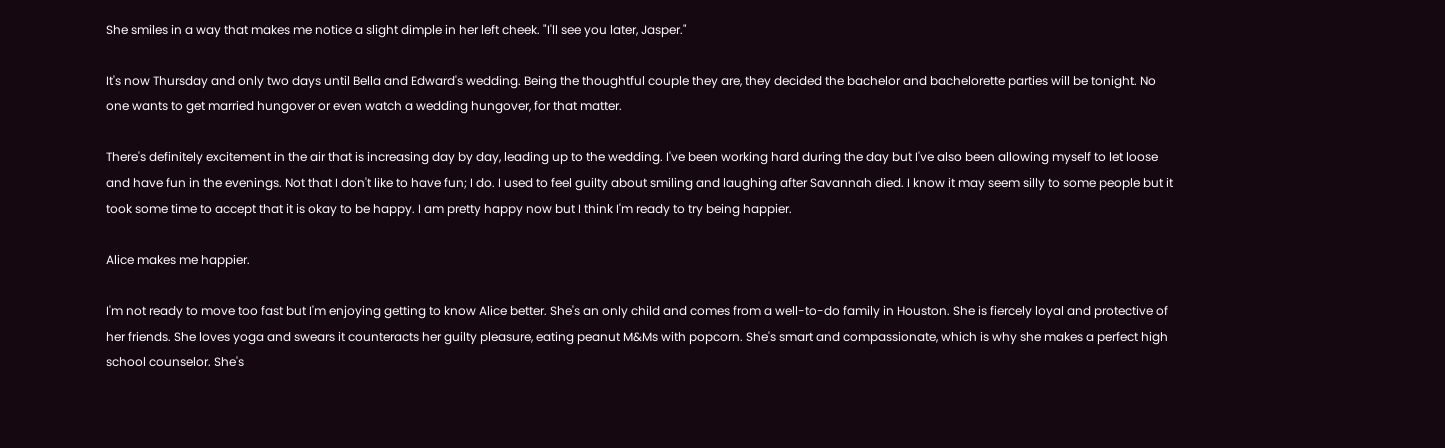She smiles in a way that makes me notice a slight dimple in her left cheek. "I'll see you later, Jasper."

It's now Thursday and only two days until Bella and Edward's wedding. Being the thoughtful couple they are, they decided the bachelor and bachelorette parties will be tonight. No one wants to get married hungover or even watch a wedding hungover, for that matter.

There's definitely excitement in the air that is increasing day by day, leading up to the wedding. I've been working hard during the day but I've also been allowing myself to let loose and have fun in the evenings. Not that I don't like to have fun; I do. I used to feel guilty about smiling and laughing after Savannah died. I know it may seem silly to some people but it took some time to accept that it is okay to be happy. I am pretty happy now but I think I'm ready to try being happier.

Alice makes me happier.

I'm not ready to move too fast but I'm enjoying getting to know Alice better. She's an only child and comes from a well-to-do family in Houston. She is fiercely loyal and protective of her friends. She loves yoga and swears it counteracts her guilty pleasure, eating peanut M&Ms with popcorn. She's smart and compassionate, which is why she makes a perfect high school counselor. She's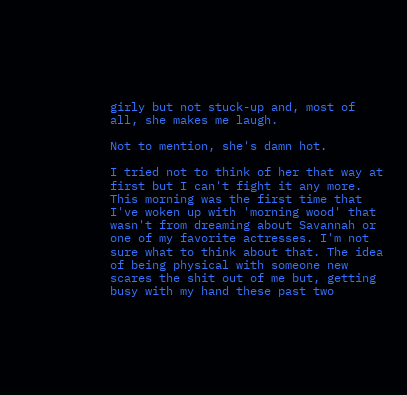girly but not stuck-up and, most of all, she makes me laugh.

Not to mention, she's damn hot.

I tried not to think of her that way at first but I can't fight it any more. This morning was the first time that I've woken up with 'morning wood' that wasn't from dreaming about Savannah or one of my favorite actresses. I'm not sure what to think about that. The idea of being physical with someone new scares the shit out of me but, getting busy with my hand these past two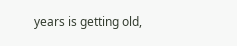years is getting old,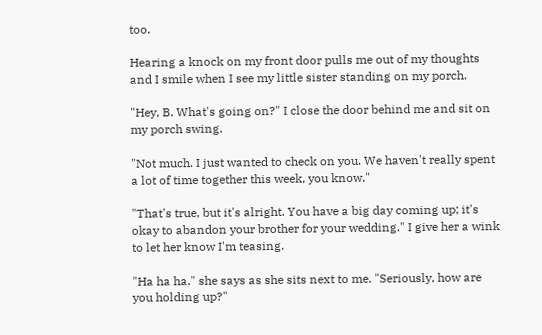too.

Hearing a knock on my front door pulls me out of my thoughts and I smile when I see my little sister standing on my porch.

"Hey, B. What's going on?" I close the door behind me and sit on my porch swing.

"Not much. I just wanted to check on you. We haven't really spent a lot of time together this week, you know."

"That's true, but it's alright. You have a big day coming up; it's okay to abandon your brother for your wedding." I give her a wink to let her know I'm teasing.

"Ha ha ha." she says as she sits next to me. "Seriously, how are you holding up?"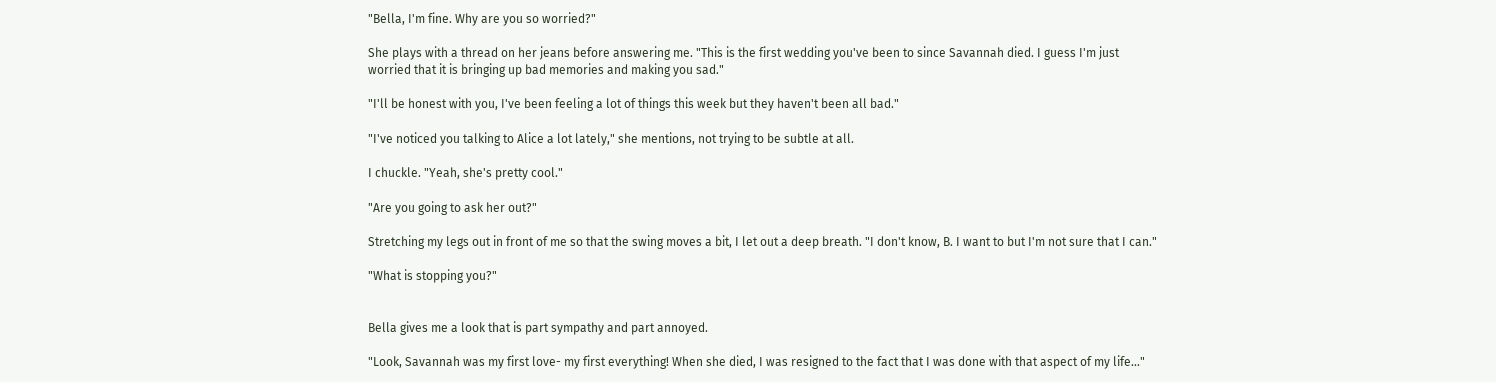"Bella, I'm fine. Why are you so worried?"

She plays with a thread on her jeans before answering me. "This is the first wedding you've been to since Savannah died. I guess I'm just worried that it is bringing up bad memories and making you sad."

"I'll be honest with you, I've been feeling a lot of things this week but they haven't been all bad."

"I've noticed you talking to Alice a lot lately," she mentions, not trying to be subtle at all.

I chuckle. "Yeah, she's pretty cool."

"Are you going to ask her out?"

Stretching my legs out in front of me so that the swing moves a bit, I let out a deep breath. "I don't know, B. I want to but I'm not sure that I can."

"What is stopping you?"


Bella gives me a look that is part sympathy and part annoyed.

"Look, Savannah was my first love- my first everything! When she died, I was resigned to the fact that I was done with that aspect of my life..."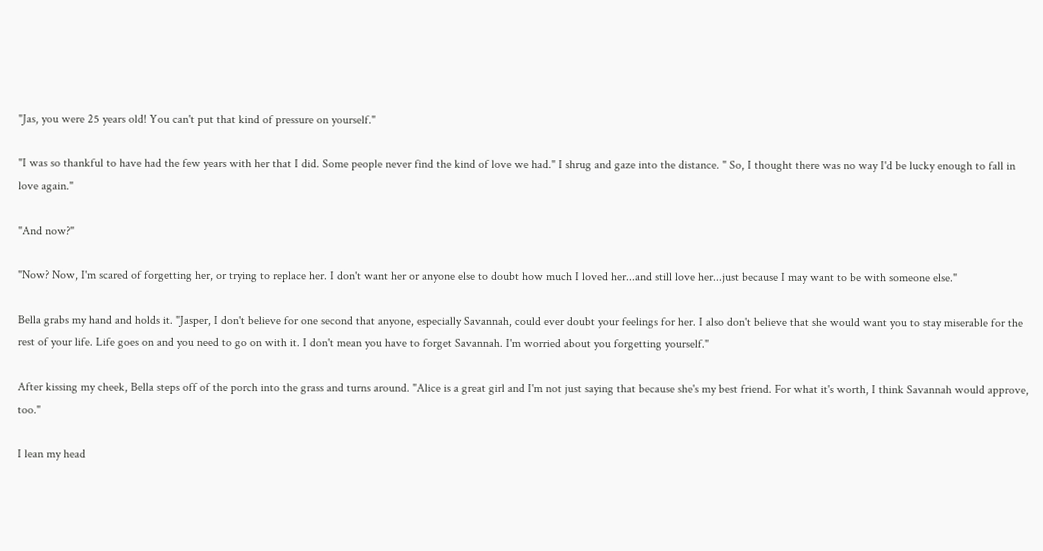"Jas, you were 25 years old! You can't put that kind of pressure on yourself."

"I was so thankful to have had the few years with her that I did. Some people never find the kind of love we had." I shrug and gaze into the distance. " So, I thought there was no way I'd be lucky enough to fall in love again."

"And now?"

"Now? Now, I'm scared of forgetting her, or trying to replace her. I don't want her or anyone else to doubt how much I loved her...and still love her...just because I may want to be with someone else."

Bella grabs my hand and holds it. "Jasper, I don't believe for one second that anyone, especially Savannah, could ever doubt your feelings for her. I also don't believe that she would want you to stay miserable for the rest of your life. Life goes on and you need to go on with it. I don't mean you have to forget Savannah. I'm worried about you forgetting yourself."

After kissing my cheek, Bella steps off of the porch into the grass and turns around. "Alice is a great girl and I'm not just saying that because she's my best friend. For what it's worth, I think Savannah would approve, too."

I lean my head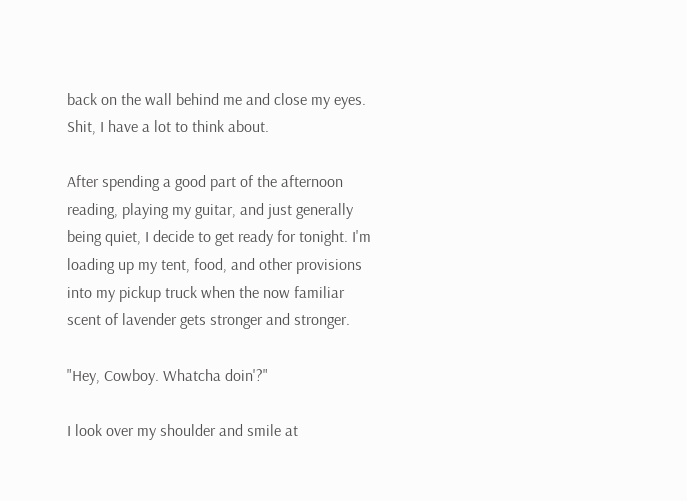back on the wall behind me and close my eyes. Shit, I have a lot to think about.

After spending a good part of the afternoon reading, playing my guitar, and just generally being quiet, I decide to get ready for tonight. I'm loading up my tent, food, and other provisions into my pickup truck when the now familiar scent of lavender gets stronger and stronger.

"Hey, Cowboy. Whatcha doin'?"

I look over my shoulder and smile at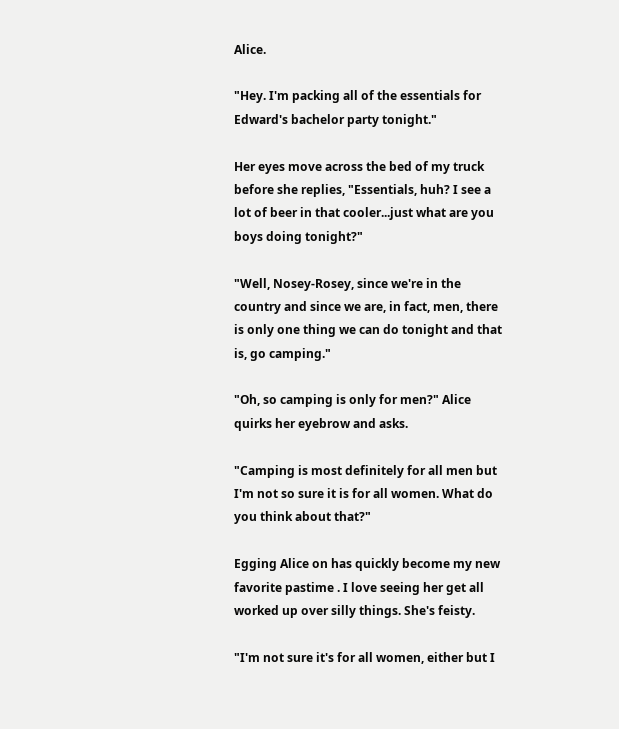Alice.

"Hey. I'm packing all of the essentials for Edward's bachelor party tonight."

Her eyes move across the bed of my truck before she replies, "Essentials, huh? I see a lot of beer in that cooler...just what are you boys doing tonight?"

"Well, Nosey-Rosey, since we're in the country and since we are, in fact, men, there is only one thing we can do tonight and that is, go camping."

"Oh, so camping is only for men?" Alice quirks her eyebrow and asks.

"Camping is most definitely for all men but I'm not so sure it is for all women. What do you think about that?"

Egging Alice on has quickly become my new favorite pastime . I love seeing her get all worked up over silly things. She's feisty.

"I'm not sure it's for all women, either but I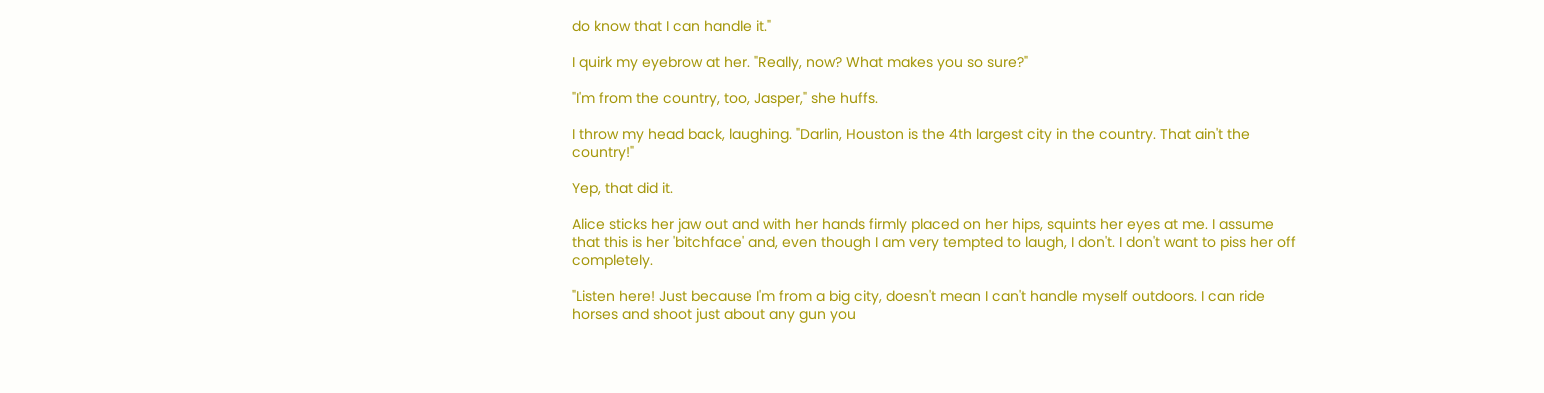do know that I can handle it."

I quirk my eyebrow at her. "Really, now? What makes you so sure?"

"I'm from the country, too, Jasper," she huffs.

I throw my head back, laughing. "Darlin, Houston is the 4th largest city in the country. That ain't the country!"

Yep, that did it.

Alice sticks her jaw out and with her hands firmly placed on her hips, squints her eyes at me. I assume that this is her 'bitchface' and, even though I am very tempted to laugh, I don't. I don't want to piss her off completely.

"Listen here! Just because I'm from a big city, doesn't mean I can't handle myself outdoors. I can ride horses and shoot just about any gun you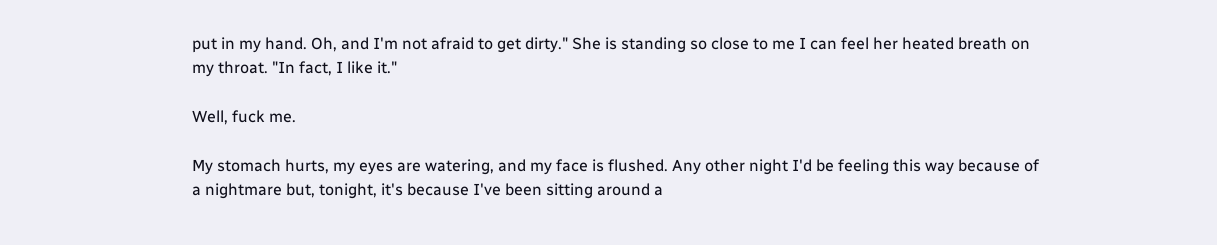put in my hand. Oh, and I'm not afraid to get dirty." She is standing so close to me I can feel her heated breath on my throat. "In fact, I like it."

Well, fuck me.

My stomach hurts, my eyes are watering, and my face is flushed. Any other night I'd be feeling this way because of a nightmare but, tonight, it's because I've been sitting around a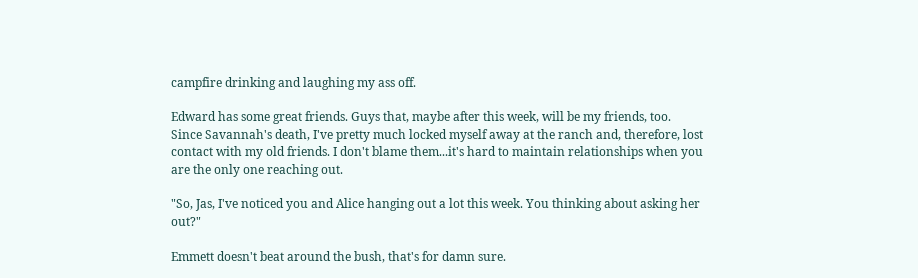campfire drinking and laughing my ass off.

Edward has some great friends. Guys that, maybe after this week, will be my friends, too. Since Savannah's death, I've pretty much locked myself away at the ranch and, therefore, lost contact with my old friends. I don't blame them...it's hard to maintain relationships when you are the only one reaching out.

"So, Jas, I've noticed you and Alice hanging out a lot this week. You thinking about asking her out?"

Emmett doesn't beat around the bush, that's for damn sure.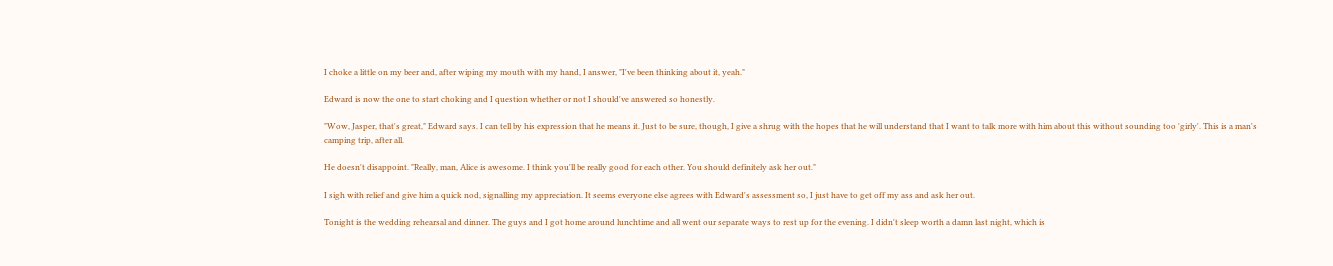I choke a little on my beer and, after wiping my mouth with my hand, I answer, "I've been thinking about it, yeah."

Edward is now the one to start choking and I question whether or not I should've answered so honestly.

"Wow, Jasper, that's great," Edward says. I can tell by his expression that he means it. Just to be sure, though, I give a shrug with the hopes that he will understand that I want to talk more with him about this without sounding too 'girly'. This is a man's camping trip, after all.

He doesn't disappoint. "Really, man, Alice is awesome. I think you'll be really good for each other. You should definitely ask her out."

I sigh with relief and give him a quick nod, signalling my appreciation. It seems everyone else agrees with Edward's assessment so, I just have to get off my ass and ask her out.

Tonight is the wedding rehearsal and dinner. The guys and I got home around lunchtime and all went our separate ways to rest up for the evening. I didn't sleep worth a damn last night, which is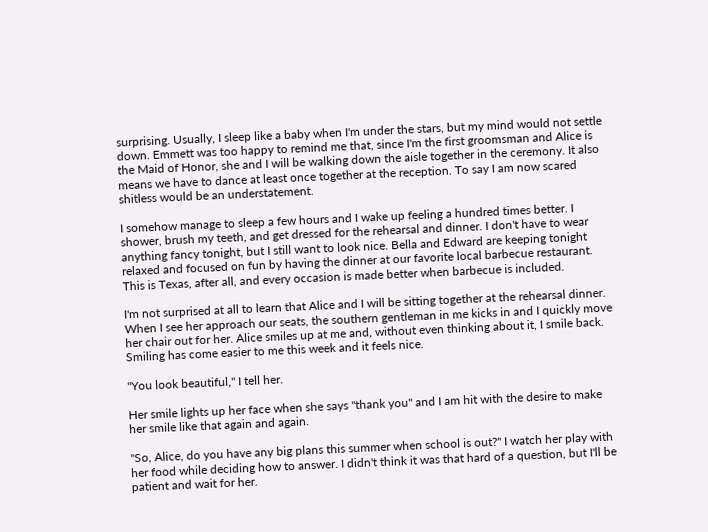surprising. Usually, I sleep like a baby when I'm under the stars, but my mind would not settle down. Emmett was too happy to remind me that, since I'm the first groomsman and Alice is the Maid of Honor, she and I will be walking down the aisle together in the ceremony. It also means we have to dance at least once together at the reception. To say I am now scared shitless would be an understatement.

I somehow manage to sleep a few hours and I wake up feeling a hundred times better. I shower, brush my teeth, and get dressed for the rehearsal and dinner. I don't have to wear anything fancy tonight, but I still want to look nice. Bella and Edward are keeping tonight relaxed and focused on fun by having the dinner at our favorite local barbecue restaurant. This is Texas, after all, and every occasion is made better when barbecue is included.

I'm not surprised at all to learn that Alice and I will be sitting together at the rehearsal dinner. When I see her approach our seats, the southern gentleman in me kicks in and I quickly move her chair out for her. Alice smiles up at me and, without even thinking about it, I smile back. Smiling has come easier to me this week and it feels nice.

"You look beautiful," I tell her.

Her smile lights up her face when she says "thank you" and I am hit with the desire to make her smile like that again and again.

"So, Alice, do you have any big plans this summer when school is out?" I watch her play with her food while deciding how to answer. I didn't think it was that hard of a question, but I'll be patient and wait for her.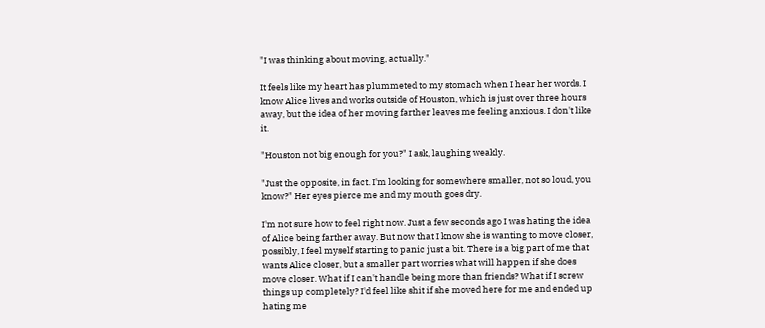"I was thinking about moving, actually."

It feels like my heart has plummeted to my stomach when I hear her words. I know Alice lives and works outside of Houston, which is just over three hours away, but the idea of her moving farther leaves me feeling anxious. I don't like it.

"Houston not big enough for you?" I ask, laughing weakly.

"Just the opposite, in fact. I'm looking for somewhere smaller, not so loud, you know?" Her eyes pierce me and my mouth goes dry.

I'm not sure how to feel right now. Just a few seconds ago I was hating the idea of Alice being farther away. But now that I know she is wanting to move closer, possibly, I feel myself starting to panic just a bit. There is a big part of me that wants Alice closer, but a smaller part worries what will happen if she does move closer. What if I can't handle being more than friends? What if I screw things up completely? I'd feel like shit if she moved here for me and ended up hating me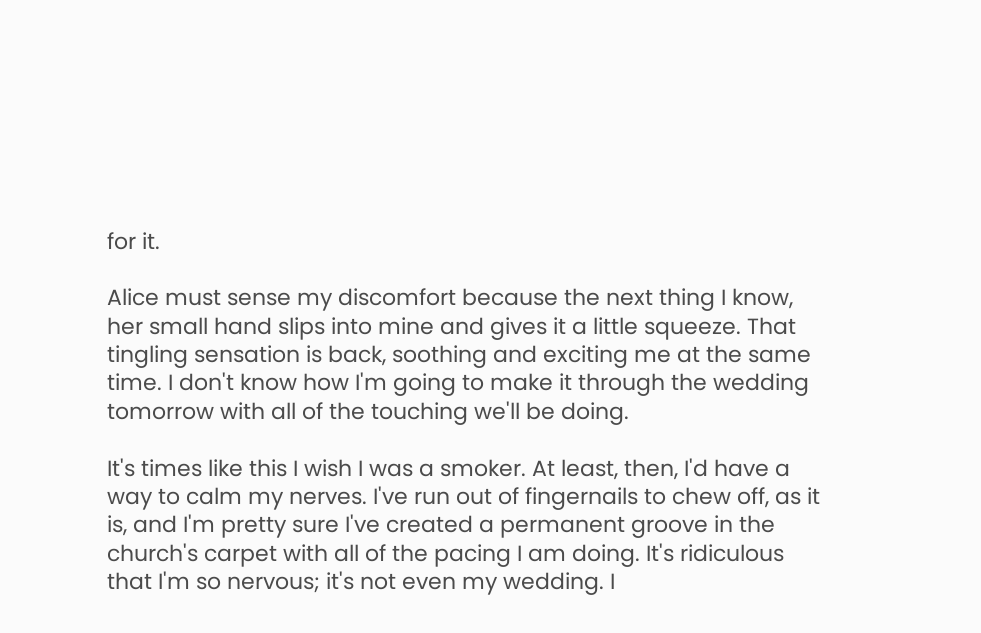for it.

Alice must sense my discomfort because the next thing I know, her small hand slips into mine and gives it a little squeeze. That tingling sensation is back, soothing and exciting me at the same time. I don't know how I'm going to make it through the wedding tomorrow with all of the touching we'll be doing.

It's times like this I wish I was a smoker. At least, then, I'd have a way to calm my nerves. I've run out of fingernails to chew off, as it is, and I'm pretty sure I've created a permanent groove in the church's carpet with all of the pacing I am doing. It's ridiculous that I'm so nervous; it's not even my wedding. I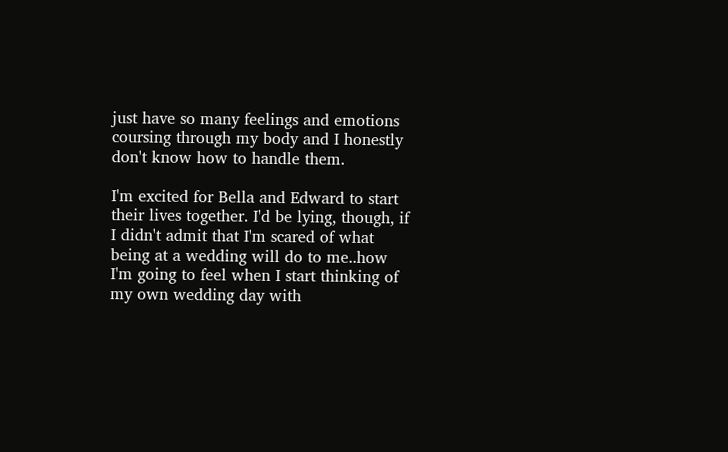just have so many feelings and emotions coursing through my body and I honestly don't know how to handle them.

I'm excited for Bella and Edward to start their lives together. I'd be lying, though, if I didn't admit that I'm scared of what being at a wedding will do to me..how I'm going to feel when I start thinking of my own wedding day with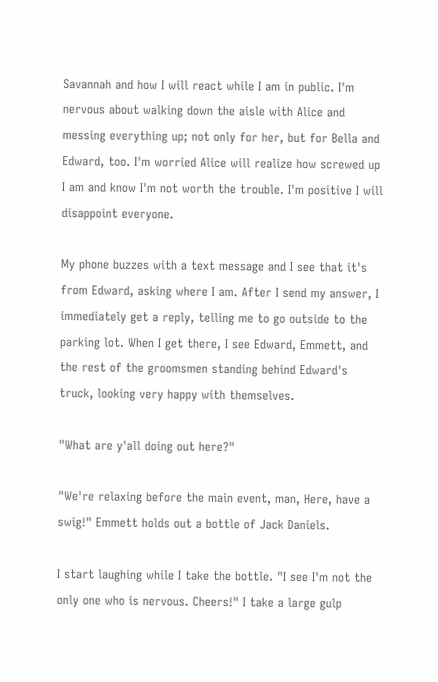Savannah and how I will react while I am in public. I'm nervous about walking down the aisle with Alice and messing everything up; not only for her, but for Bella and Edward, too. I'm worried Alice will realize how screwed up I am and know I'm not worth the trouble. I'm positive I will disappoint everyone.

My phone buzzes with a text message and I see that it's from Edward, asking where I am. After I send my answer, I immediately get a reply, telling me to go outside to the parking lot. When I get there, I see Edward, Emmett, and the rest of the groomsmen standing behind Edward's truck, looking very happy with themselves.

"What are y'all doing out here?"

"We're relaxing before the main event, man, Here, have a swig!" Emmett holds out a bottle of Jack Daniels.

I start laughing while I take the bottle. "I see I'm not the only one who is nervous. Cheers!" I take a large gulp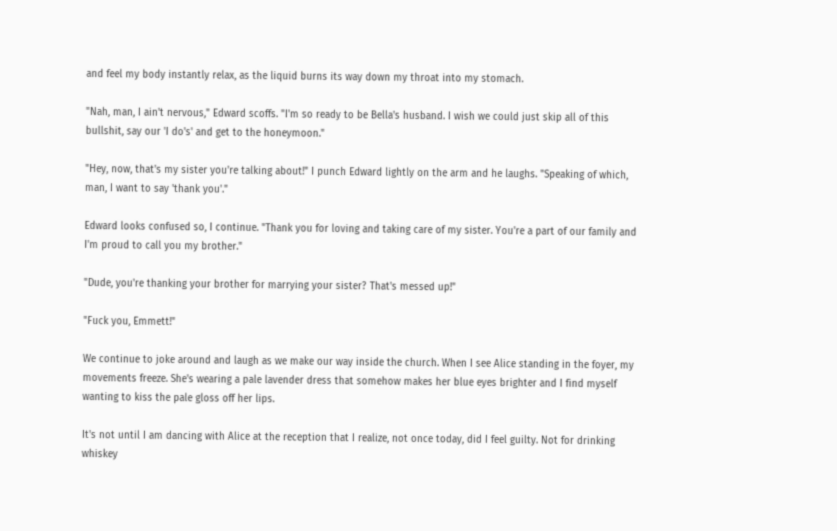and feel my body instantly relax, as the liquid burns its way down my throat into my stomach.

"Nah, man, I ain't nervous," Edward scoffs. "I'm so ready to be Bella's husband. I wish we could just skip all of this bullshit, say our 'I do's' and get to the honeymoon."

"Hey, now, that's my sister you're talking about!" I punch Edward lightly on the arm and he laughs. "Speaking of which, man, I want to say 'thank you'."

Edward looks confused so, I continue. "Thank you for loving and taking care of my sister. You're a part of our family and I'm proud to call you my brother."

"Dude, you're thanking your brother for marrying your sister? That's messed up!"

"Fuck you, Emmett!"

We continue to joke around and laugh as we make our way inside the church. When I see Alice standing in the foyer, my movements freeze. She's wearing a pale lavender dress that somehow makes her blue eyes brighter and I find myself wanting to kiss the pale gloss off her lips.

It's not until I am dancing with Alice at the reception that I realize, not once today, did I feel guilty. Not for drinking whiskey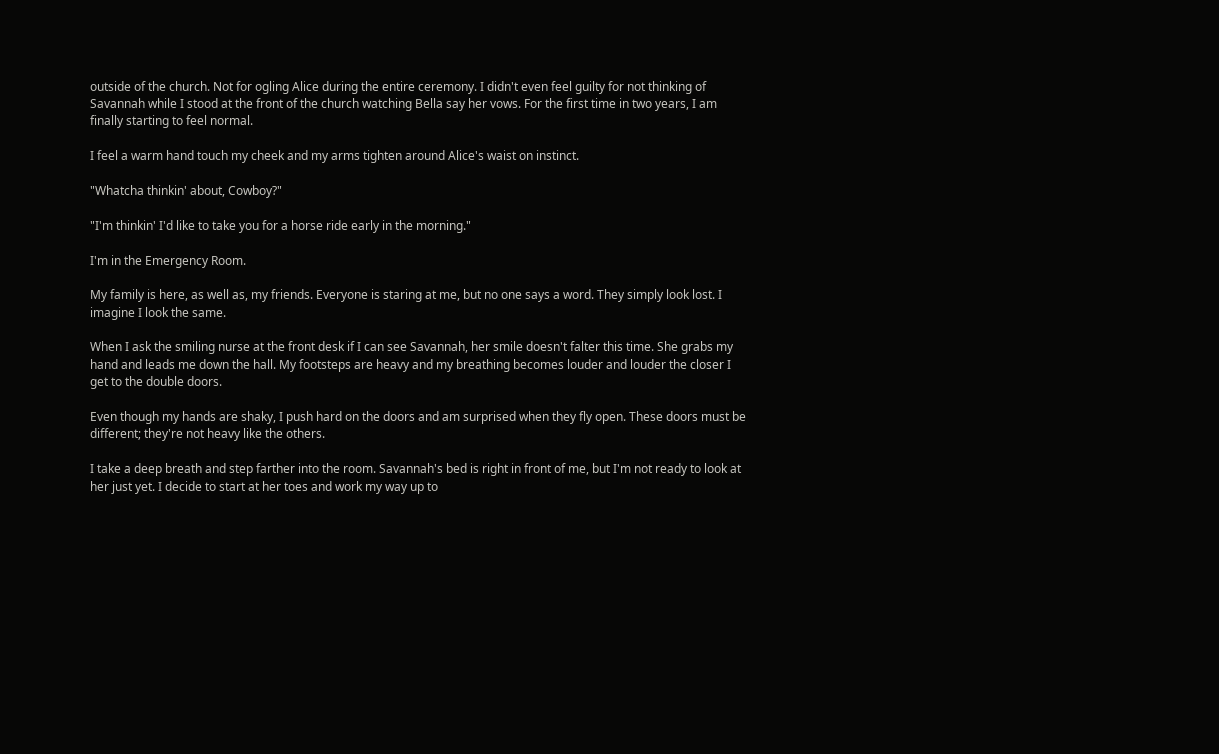outside of the church. Not for ogling Alice during the entire ceremony. I didn't even feel guilty for not thinking of Savannah while I stood at the front of the church watching Bella say her vows. For the first time in two years, I am finally starting to feel normal.

I feel a warm hand touch my cheek and my arms tighten around Alice's waist on instinct.

"Whatcha thinkin' about, Cowboy?"

"I'm thinkin' I'd like to take you for a horse ride early in the morning."

I'm in the Emergency Room.

My family is here, as well as, my friends. Everyone is staring at me, but no one says a word. They simply look lost. I imagine I look the same.

When I ask the smiling nurse at the front desk if I can see Savannah, her smile doesn't falter this time. She grabs my hand and leads me down the hall. My footsteps are heavy and my breathing becomes louder and louder the closer I get to the double doors.

Even though my hands are shaky, I push hard on the doors and am surprised when they fly open. These doors must be different; they're not heavy like the others.

I take a deep breath and step farther into the room. Savannah's bed is right in front of me, but I'm not ready to look at her just yet. I decide to start at her toes and work my way up to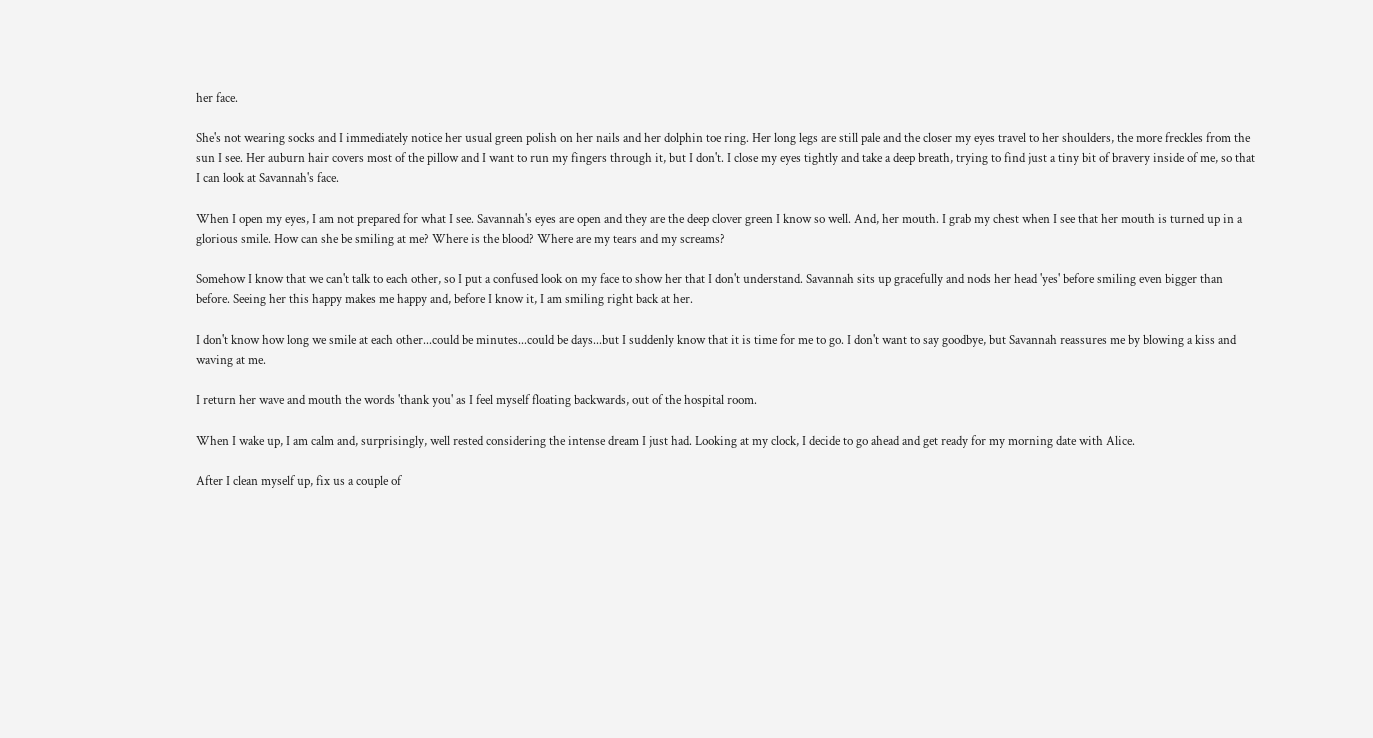her face.

She's not wearing socks and I immediately notice her usual green polish on her nails and her dolphin toe ring. Her long legs are still pale and the closer my eyes travel to her shoulders, the more freckles from the sun I see. Her auburn hair covers most of the pillow and I want to run my fingers through it, but I don't. I close my eyes tightly and take a deep breath, trying to find just a tiny bit of bravery inside of me, so that I can look at Savannah's face.

When I open my eyes, I am not prepared for what I see. Savannah's eyes are open and they are the deep clover green I know so well. And, her mouth. I grab my chest when I see that her mouth is turned up in a glorious smile. How can she be smiling at me? Where is the blood? Where are my tears and my screams?

Somehow I know that we can't talk to each other, so I put a confused look on my face to show her that I don't understand. Savannah sits up gracefully and nods her head 'yes' before smiling even bigger than before. Seeing her this happy makes me happy and, before I know it, I am smiling right back at her.

I don't know how long we smile at each other...could be minutes...could be days...but I suddenly know that it is time for me to go. I don't want to say goodbye, but Savannah reassures me by blowing a kiss and waving at me.

I return her wave and mouth the words 'thank you' as I feel myself floating backwards, out of the hospital room.

When I wake up, I am calm and, surprisingly, well rested considering the intense dream I just had. Looking at my clock, I decide to go ahead and get ready for my morning date with Alice.

After I clean myself up, fix us a couple of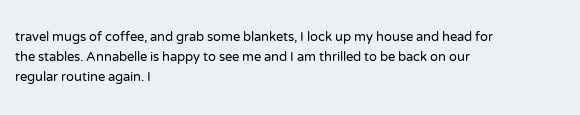travel mugs of coffee, and grab some blankets, I lock up my house and head for the stables. Annabelle is happy to see me and I am thrilled to be back on our regular routine again. I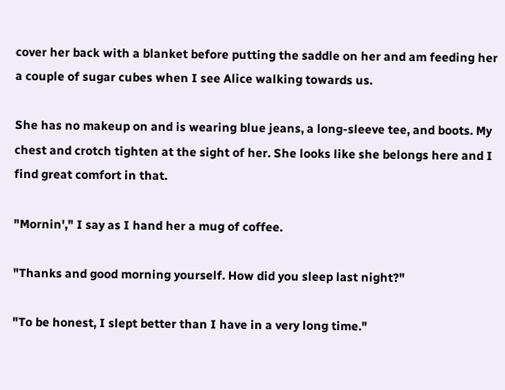cover her back with a blanket before putting the saddle on her and am feeding her a couple of sugar cubes when I see Alice walking towards us.

She has no makeup on and is wearing blue jeans, a long-sleeve tee, and boots. My chest and crotch tighten at the sight of her. She looks like she belongs here and I find great comfort in that.

"Mornin'," I say as I hand her a mug of coffee.

"Thanks and good morning yourself. How did you sleep last night?"

"To be honest, I slept better than I have in a very long time."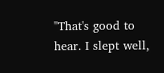"That's good to hear. I slept well,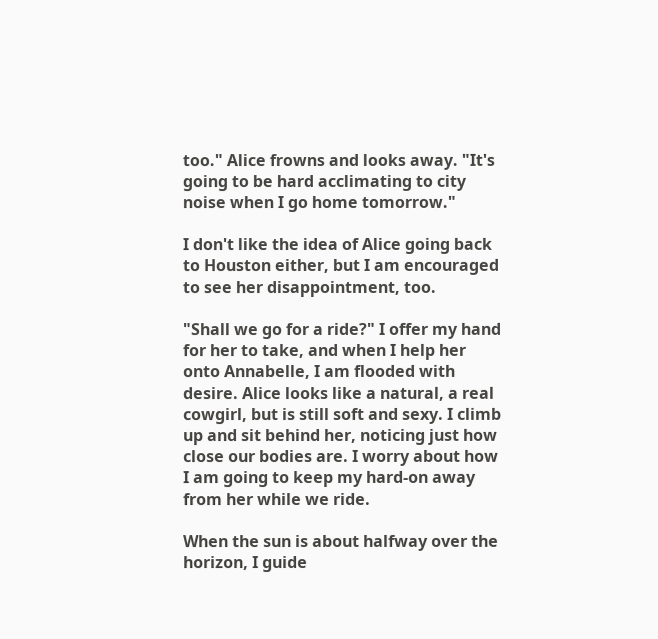too." Alice frowns and looks away. "It's going to be hard acclimating to city noise when I go home tomorrow."

I don't like the idea of Alice going back to Houston either, but I am encouraged to see her disappointment, too.

"Shall we go for a ride?" I offer my hand for her to take, and when I help her onto Annabelle, I am flooded with desire. Alice looks like a natural, a real cowgirl, but is still soft and sexy. I climb up and sit behind her, noticing just how close our bodies are. I worry about how I am going to keep my hard-on away from her while we ride.

When the sun is about halfway over the horizon, I guide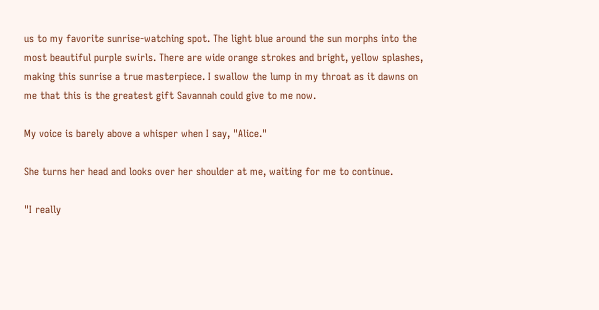us to my favorite sunrise-watching spot. The light blue around the sun morphs into the most beautiful purple swirls. There are wide orange strokes and bright, yellow splashes, making this sunrise a true masterpiece. I swallow the lump in my throat as it dawns on me that this is the greatest gift Savannah could give to me now.

My voice is barely above a whisper when I say, "Alice."

She turns her head and looks over her shoulder at me, waiting for me to continue.

"I really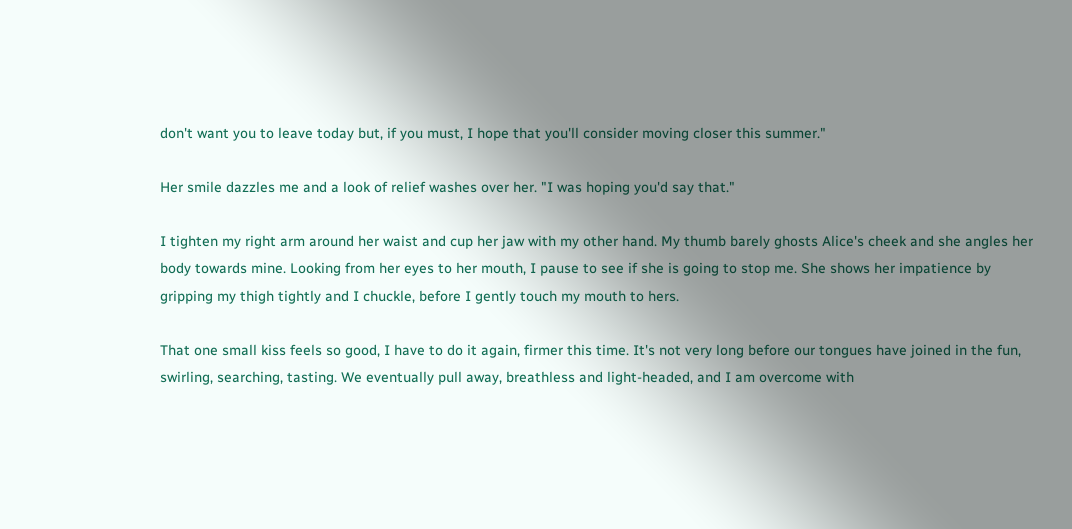don't want you to leave today but, if you must, I hope that you'll consider moving closer this summer."

Her smile dazzles me and a look of relief washes over her. "I was hoping you'd say that."

I tighten my right arm around her waist and cup her jaw with my other hand. My thumb barely ghosts Alice's cheek and she angles her body towards mine. Looking from her eyes to her mouth, I pause to see if she is going to stop me. She shows her impatience by gripping my thigh tightly and I chuckle, before I gently touch my mouth to hers.

That one small kiss feels so good, I have to do it again, firmer this time. It's not very long before our tongues have joined in the fun, swirling, searching, tasting. We eventually pull away, breathless and light-headed, and I am overcome with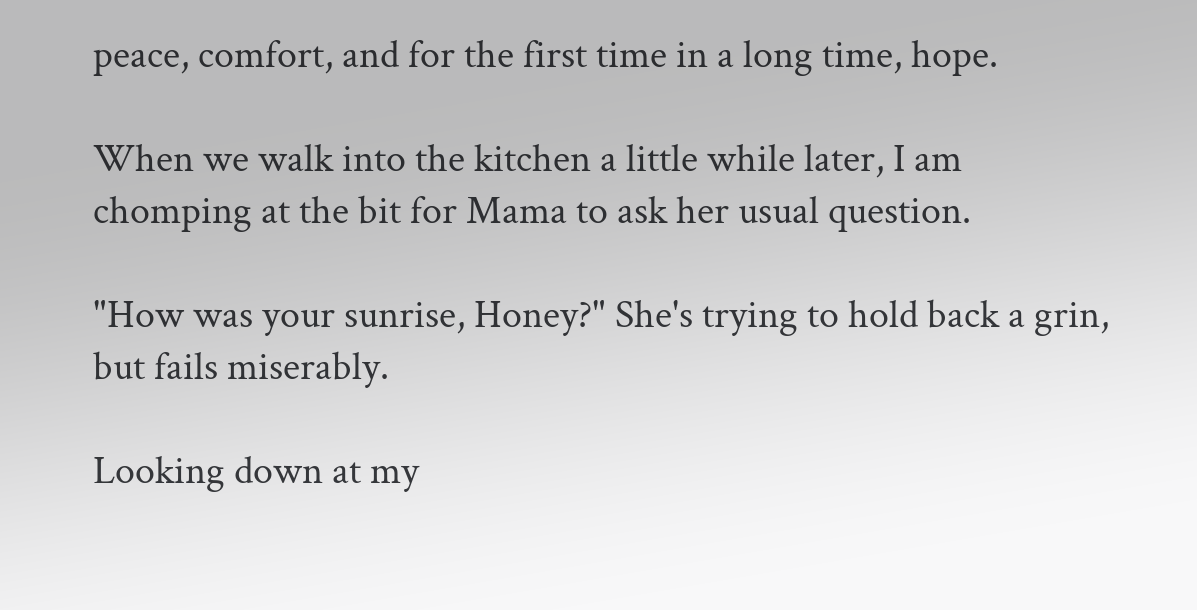peace, comfort, and for the first time in a long time, hope.

When we walk into the kitchen a little while later, I am chomping at the bit for Mama to ask her usual question.

"How was your sunrise, Honey?" She's trying to hold back a grin, but fails miserably.

Looking down at my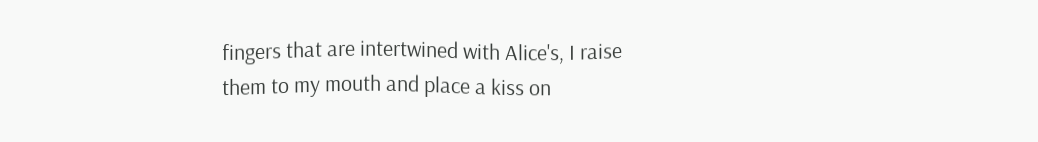fingers that are intertwined with Alice's, I raise them to my mouth and place a kiss on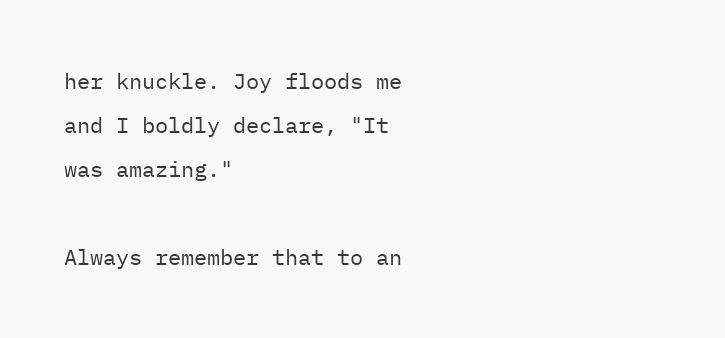her knuckle. Joy floods me and I boldly declare, "It was amazing."

Always remember that to an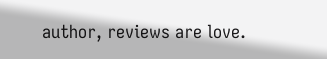author, reviews are love.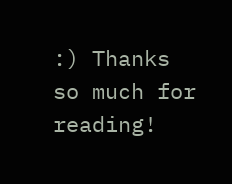:) Thanks so much for reading!